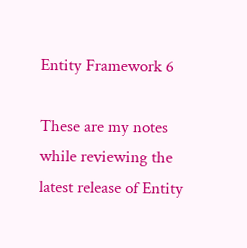Entity Framework 6

These are my notes while reviewing the latest release of Entity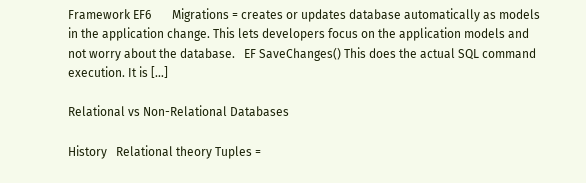Framework EF6       Migrations = creates or updates database automatically as models in the application change. This lets developers focus on the application models and not worry about the database.   EF SaveChanges() This does the actual SQL command execution. It is […]

Relational vs Non-Relational Databases

History   Relational theory Tuples =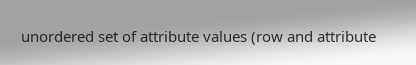unordered set of attribute values (row and attribute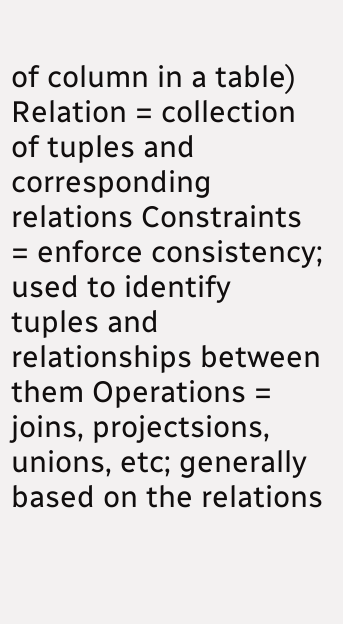of column in a table) Relation = collection of tuples and corresponding relations Constraints = enforce consistency; used to identify tuples and relationships between them Operations = joins, projectsions, unions, etc; generally based on the relations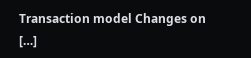Transaction model Changes on […]